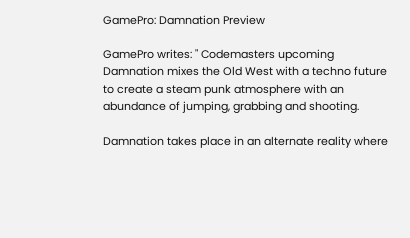GamePro: Damnation Preview

GamePro writes: " Codemasters upcoming Damnation mixes the Old West with a techno future to create a steam punk atmosphere with an abundance of jumping, grabbing and shooting.

Damnation takes place in an alternate reality where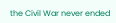the Civil War never ended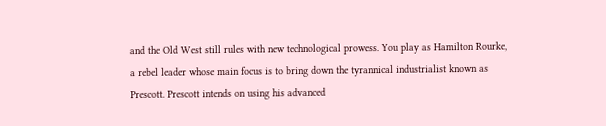and the Old West still rules with new technological prowess. You play as Hamilton Rourke, a rebel leader whose main focus is to bring down the tyrannical industrialist known as Prescott. Prescott intends on using his advanced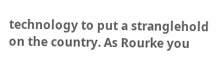technology to put a stranglehold on the country. As Rourke you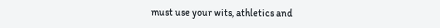must use your wits, athletics and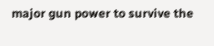major gun power to survive the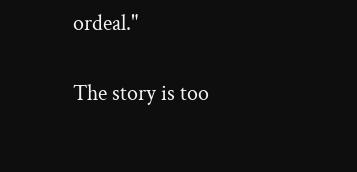ordeal."

The story is too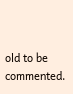old to be commented.